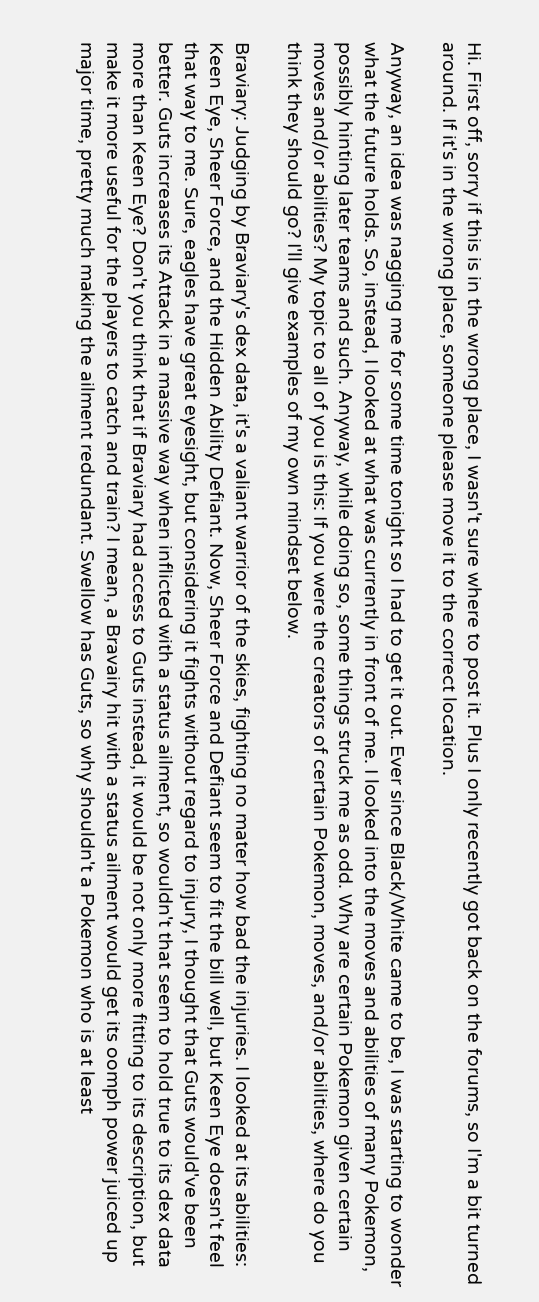Hi. First off, sorry if this is in the wrong place, I wasn't sure where to post it. Plus I only recently got back on the forums, so I'm a bit turned around. If it's in the wrong place, someone please move it to the correct location.

Anyway, an idea was nagging me for some time tonight so I had to get it out. Ever since Black/White came to be, I was starting to wonder what the future holds. So, instead, I looked at what was currently in front of me. I looked into the moves and abilities of many Pokemon, possibly hinting later teams and such. Anyway, while doing so, some things struck me as odd. Why are certain Pokemon given certain moves and/or abilities? My topic to all of you is this: If you were the creators of certain Pokemon, moves, and/or abilities, where do you think they should go? I'll give examples of my own mindset below.

Braviary: Judging by Braviary's dex data, it's a valiant warrior of the skies, fighting no mater how bad the injuries. I looked at its abilities: Keen Eye, Sheer Force, and the Hidden Ability Defiant. Now, Sheer Force and Defiant seem to fit the bill well, but Keen Eye doesn't feel that way to me. Sure, eagles have great eyesight, but considering it fights without regard to injury, I thought that Guts would've been better. Guts increases its Attack in a massive way when inflicted with a status ailment, so wouldn't that seem to hold true to its dex data more than Keen Eye? Don't you think that if Braviary had access to Guts instead, it would be not only more fitting to its description, but make it more useful for the players to catch and train? I mean, a Bravairy hit with a status ailment would get its oomph power juiced up major time, pretty much making the ailment redundant. Swellow has Guts, so why shouldn't a Pokemon who is at least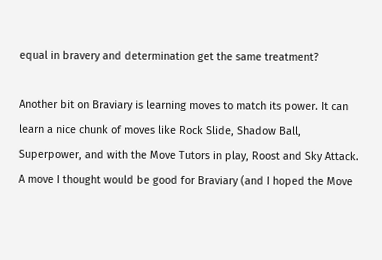equal in bravery and determination get the same treatment?

Another bit on Braviary is learning moves to match its power. It can learn a nice chunk of moves like Rock Slide, Shadow Ball, Superpower, and with the Move Tutors in play, Roost and Sky Attack. A move I thought would be good for Braviary (and I hoped the Move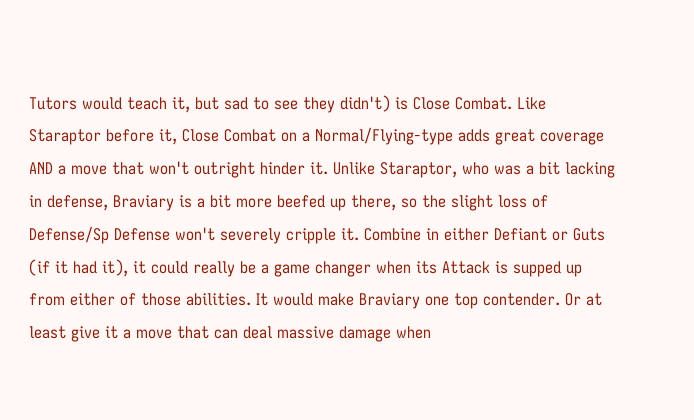Tutors would teach it, but sad to see they didn't) is Close Combat. Like Staraptor before it, Close Combat on a Normal/Flying-type adds great coverage AND a move that won't outright hinder it. Unlike Staraptor, who was a bit lacking in defense, Braviary is a bit more beefed up there, so the slight loss of Defense/Sp Defense won't severely cripple it. Combine in either Defiant or Guts (if it had it), it could really be a game changer when its Attack is supped up from either of those abilities. It would make Braviary one top contender. Or at least give it a move that can deal massive damage when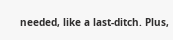needed, like a last-ditch. Plus,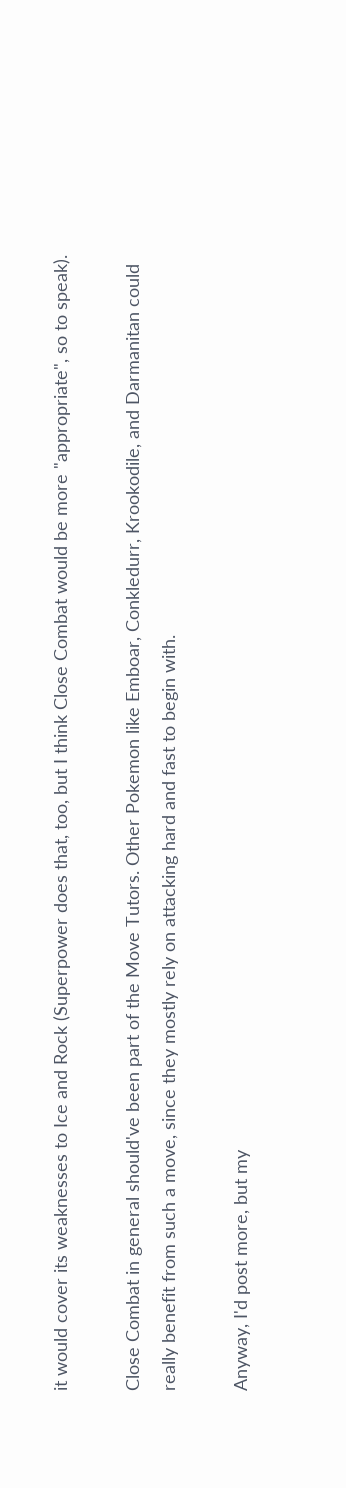it would cover its weaknesses to Ice and Rock (Superpower does that, too, but I think Close Combat would be more "appropriate", so to speak).

Close Combat in general should've been part of the Move Tutors. Other Pokemon like Emboar, Conkledurr, Krookodile, and Darmanitan could really benefit from such a move, since they mostly rely on attacking hard and fast to begin with.

Anyway, I'd post more, but my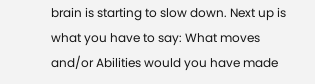brain is starting to slow down. Next up is what you have to say: What moves and/or Abilities would you have made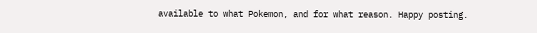available to what Pokemon, and for what reason. Happy posting.